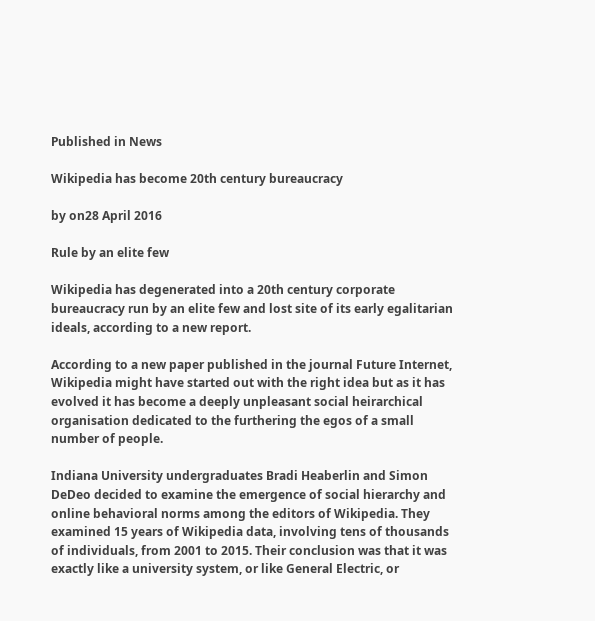Published in News

Wikipedia has become 20th century bureaucracy

by on28 April 2016

Rule by an elite few

Wikipedia has degenerated into a 20th century corporate bureaucracy run by an elite few and lost site of its early egalitarian ideals, according to a new report.

According to a new paper published in the journal Future Internet, Wikipedia might have started out with the right idea but as it has evolved it has become a deeply unpleasant social heirarchical organisation dedicated to the furthering the egos of a small number of people.

Indiana University undergraduates Bradi Heaberlin and Simon DeDeo decided to examine the emergence of social hierarchy and online behavioral norms among the editors of Wikipedia. They examined 15 years of Wikipedia data, involving tens of thousands of individuals, from 2001 to 2015. Their conclusion was that it was exactly like a university system, or like General Electric, or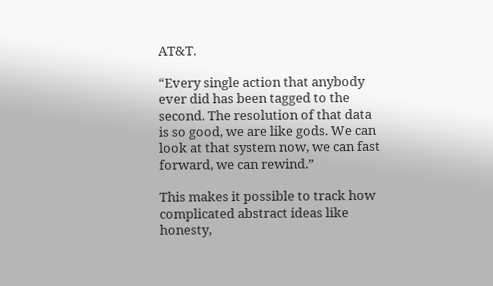AT&T.

“Every single action that anybody ever did has been tagged to the second. The resolution of that data is so good, we are like gods. We can look at that system now, we can fast forward, we can rewind.”

This makes it possible to track how complicated abstract ideas like honesty,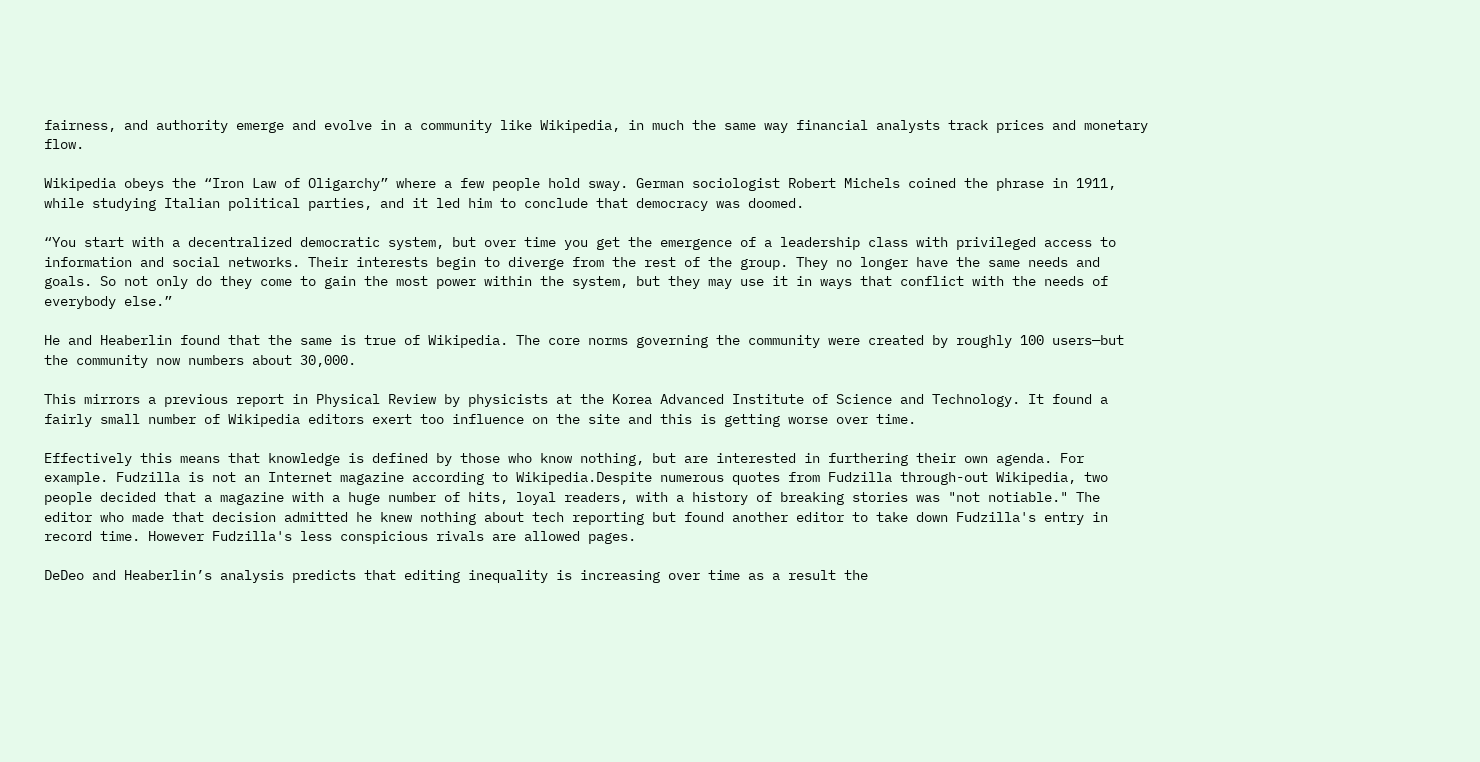fairness, and authority emerge and evolve in a community like Wikipedia, in much the same way financial analysts track prices and monetary flow.

Wikipedia obeys the “Iron Law of Oligarchy” where a few people hold sway. German sociologist Robert Michels coined the phrase in 1911, while studying Italian political parties, and it led him to conclude that democracy was doomed.

“You start with a decentralized democratic system, but over time you get the emergence of a leadership class with privileged access to information and social networks. Their interests begin to diverge from the rest of the group. They no longer have the same needs and goals. So not only do they come to gain the most power within the system, but they may use it in ways that conflict with the needs of everybody else.”

He and Heaberlin found that the same is true of Wikipedia. The core norms governing the community were created by roughly 100 users—but the community now numbers about 30,000.

This mirrors a previous report in Physical Review by physicists at the Korea Advanced Institute of Science and Technology. It found a fairly small number of Wikipedia editors exert too influence on the site and this is getting worse over time.

Effectively this means that knowledge is defined by those who know nothing, but are interested in furthering their own agenda. For example. Fudzilla is not an Internet magazine according to Wikipedia.Despite numerous quotes from Fudzilla through-out Wikipedia, two people decided that a magazine with a huge number of hits, loyal readers, with a history of breaking stories was "not notiable." The editor who made that decision admitted he knew nothing about tech reporting but found another editor to take down Fudzilla's entry in record time. However Fudzilla's less conspicious rivals are allowed pages.

DeDeo and Heaberlin’s analysis predicts that editing inequality is increasing over time as a result the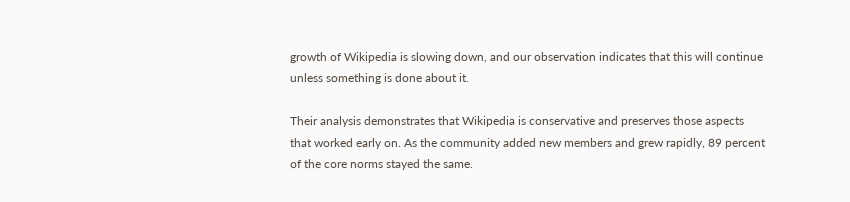growth of Wikipedia is slowing down, and our observation indicates that this will continue unless something is done about it.

Their analysis demonstrates that Wikipedia is conservative and preserves those aspects that worked early on. As the community added new members and grew rapidly, 89 percent of the core norms stayed the same.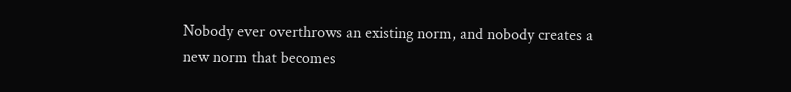Nobody ever overthrows an existing norm, and nobody creates a new norm that becomes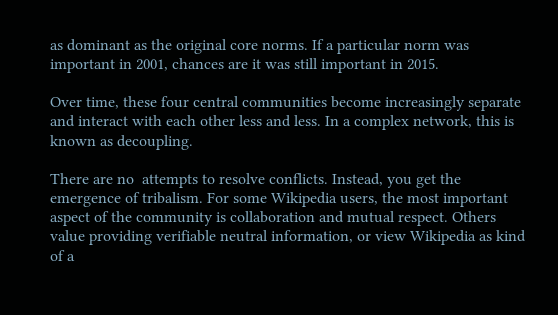as dominant as the original core norms. If a particular norm was important in 2001, chances are it was still important in 2015.

Over time, these four central communities become increasingly separate and interact with each other less and less. In a complex network, this is known as decoupling.

There are no  attempts to resolve conflicts. Instead, you get the emergence of tribalism. For some Wikipedia users, the most important aspect of the community is collaboration and mutual respect. Others value providing verifiable neutral information, or view Wikipedia as kind of a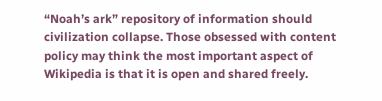“Noah’s ark” repository of information should civilization collapse. Those obsessed with content policy may think the most important aspect of Wikipedia is that it is open and shared freely.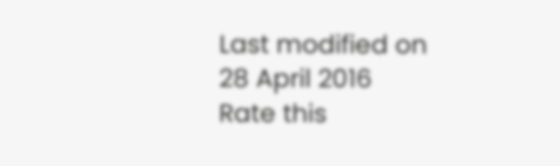Last modified on 28 April 2016
Rate this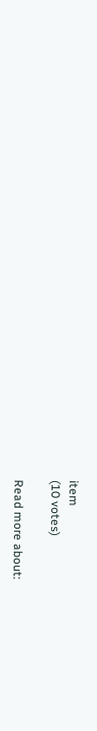item
(10 votes)

Read more about: